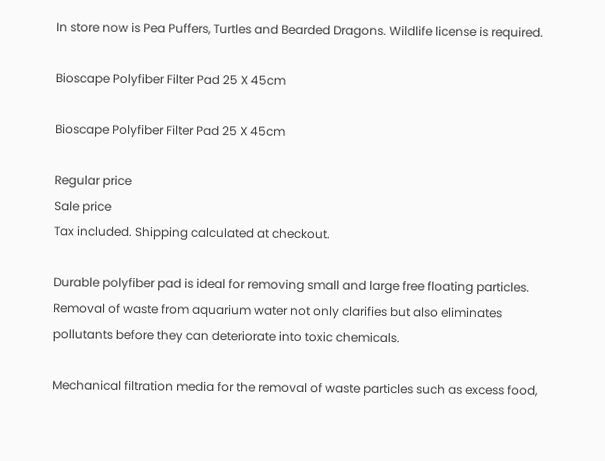In store now is Pea Puffers, Turtles and Bearded Dragons. Wildlife license is required.

Bioscape Polyfiber Filter Pad 25 X 45cm

Bioscape Polyfiber Filter Pad 25 X 45cm

Regular price
Sale price
Tax included. Shipping calculated at checkout.

Durable polyfiber pad is ideal for removing small and large free floating particles. Removal of waste from aquarium water not only clarifies but also eliminates pollutants before they can deteriorate into toxic chemicals.

Mechanical filtration media for the removal of waste particles such as excess food,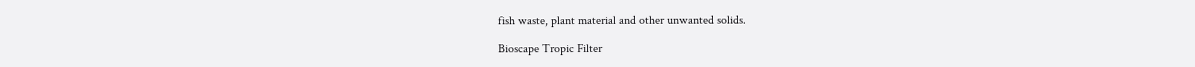fish waste, plant material and other unwanted solids.

Bioscape Tropic Filter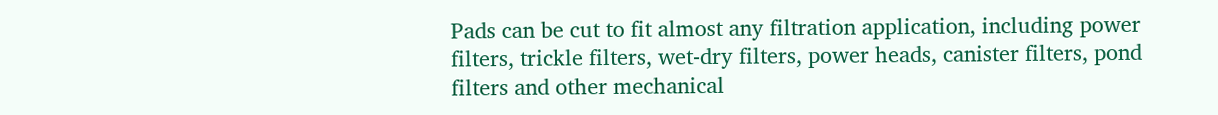Pads can be cut to fit almost any filtration application, including power filters, trickle filters, wet-dry filters, power heads, canister filters, pond filters and other mechanical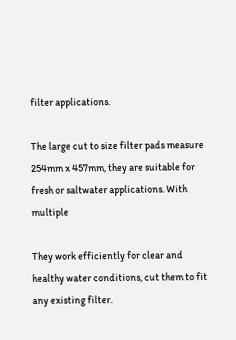filter applications.

The large cut to size filter pads measure 254mm x 457mm, they are suitable for fresh or saltwater applications. With multiple

They work efficiently for clear and healthy water conditions, cut them to fit any existing filter.